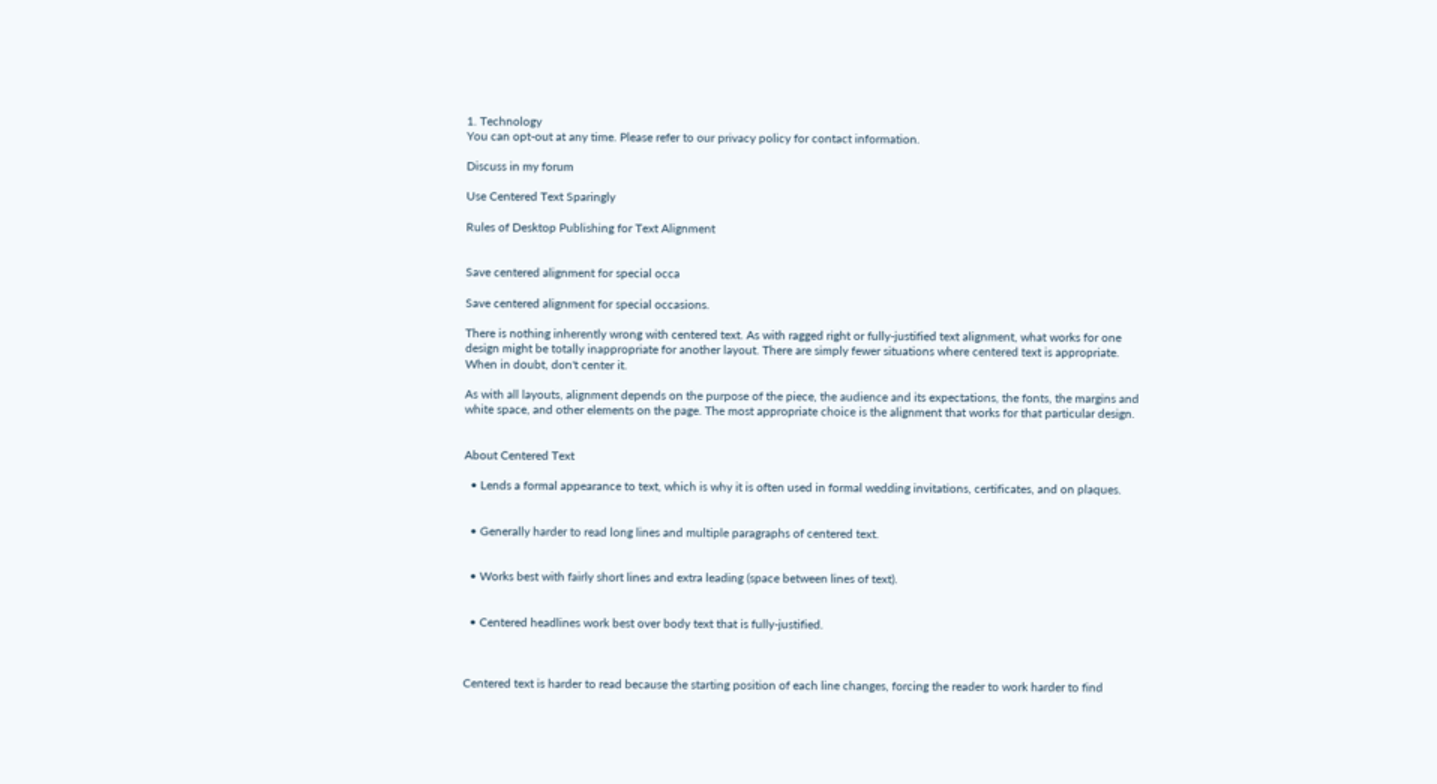1. Technology
You can opt-out at any time. Please refer to our privacy policy for contact information.

Discuss in my forum

Use Centered Text Sparingly

Rules of Desktop Publishing for Text Alignment


Save centered alignment for special occa

Save centered alignment for special occasions.

There is nothing inherently wrong with centered text. As with ragged right or fully-justified text alignment, what works for one design might be totally inappropriate for another layout. There are simply fewer situations where centered text is appropriate. When in doubt, don't center it.

As with all layouts, alignment depends on the purpose of the piece, the audience and its expectations, the fonts, the margins and white space, and other elements on the page. The most appropriate choice is the alignment that works for that particular design.


About Centered Text

  • Lends a formal appearance to text, which is why it is often used in formal wedding invitations, certificates, and on plaques.


  • Generally harder to read long lines and multiple paragraphs of centered text.


  • Works best with fairly short lines and extra leading (space between lines of text).


  • Centered headlines work best over body text that is fully-justified.



Centered text is harder to read because the starting position of each line changes, forcing the reader to work harder to find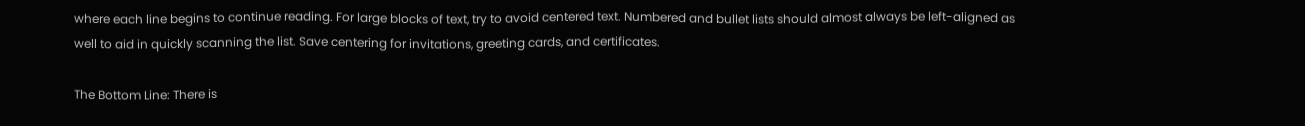where each line begins to continue reading. For large blocks of text, try to avoid centered text. Numbered and bullet lists should almost always be left-aligned as well to aid in quickly scanning the list. Save centering for invitations, greeting cards, and certificates.

The Bottom Line: There is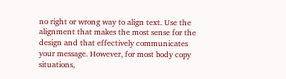no right or wrong way to align text. Use the alignment that makes the most sense for the design and that effectively communicates your message. However, for most body copy situations,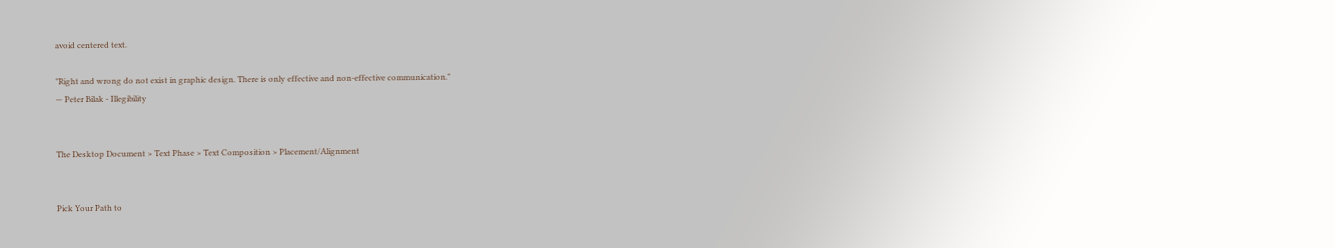avoid centered text.

"Right and wrong do not exist in graphic design. There is only effective and non-effective communication."
— Peter Bilak - Illegibility


The Desktop Document > Text Phase > Text Composition > Placement/Alignment


Pick Your Path to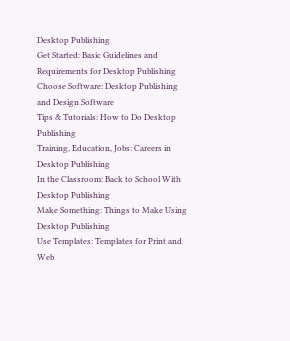Desktop Publishing
Get Started: Basic Guidelines and Requirements for Desktop Publishing
Choose Software: Desktop Publishing and Design Software
Tips & Tutorials: How to Do Desktop Publishing
Training, Education, Jobs: Careers in Desktop Publishing
In the Classroom: Back to School With Desktop Publishing
Make Something: Things to Make Using Desktop Publishing
Use Templates: Templates for Print and Web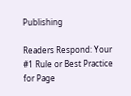Publishing

Readers Respond: Your #1 Rule or Best Practice for Page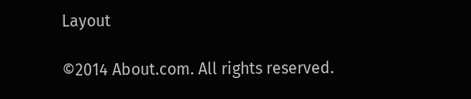Layout

©2014 About.com. All rights reserved.